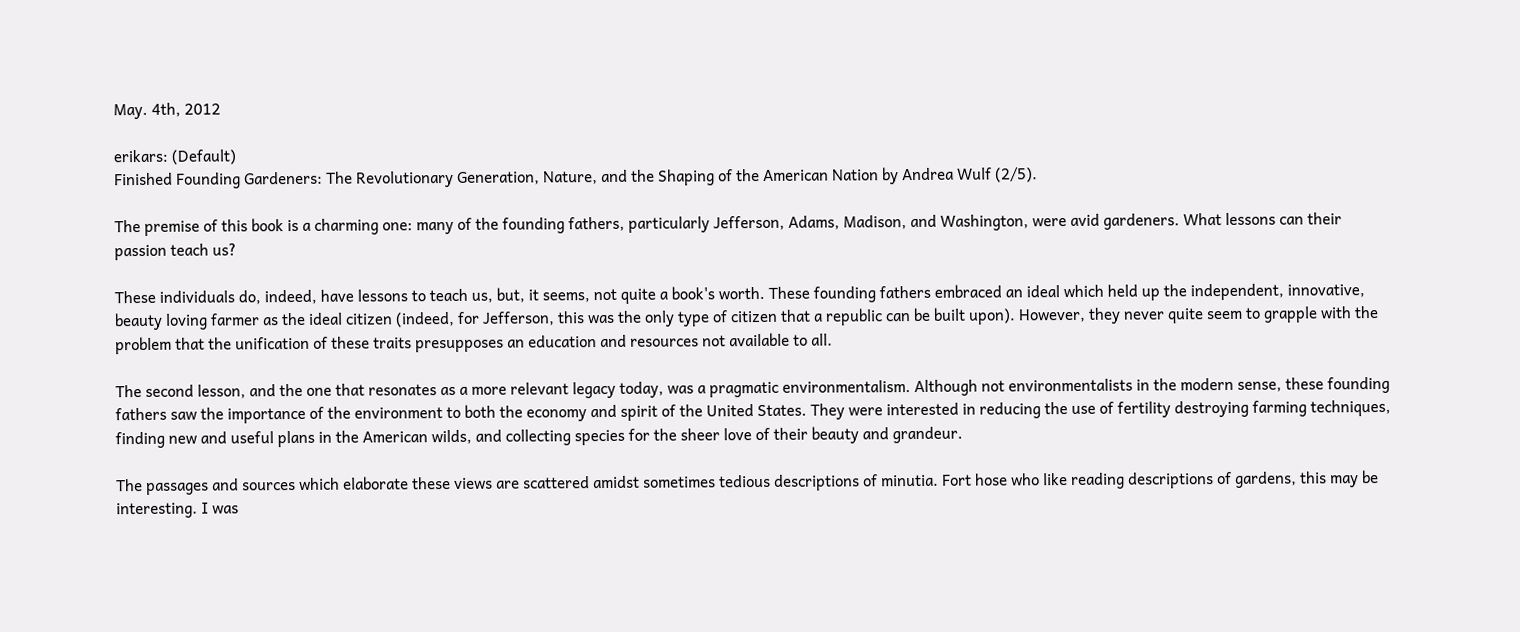May. 4th, 2012

erikars: (Default)
Finished Founding Gardeners: The Revolutionary Generation, Nature, and the Shaping of the American Nation by Andrea Wulf (2/5).

The premise of this book is a charming one: many of the founding fathers, particularly Jefferson, Adams, Madison, and Washington, were avid gardeners. What lessons can their passion teach us?

These individuals do, indeed, have lessons to teach us, but, it seems, not quite a book's worth. These founding fathers embraced an ideal which held up the independent, innovative, beauty loving farmer as the ideal citizen (indeed, for Jefferson, this was the only type of citizen that a republic can be built upon). However, they never quite seem to grapple with the problem that the unification of these traits presupposes an education and resources not available to all.

The second lesson, and the one that resonates as a more relevant legacy today, was a pragmatic environmentalism. Although not environmentalists in the modern sense, these founding fathers saw the importance of the environment to both the economy and spirit of the United States. They were interested in reducing the use of fertility destroying farming techniques, finding new and useful plans in the American wilds, and collecting species for the sheer love of their beauty and grandeur.

The passages and sources which elaborate these views are scattered amidst sometimes tedious descriptions of minutia. Fort hose who like reading descriptions of gardens, this may be interesting. I was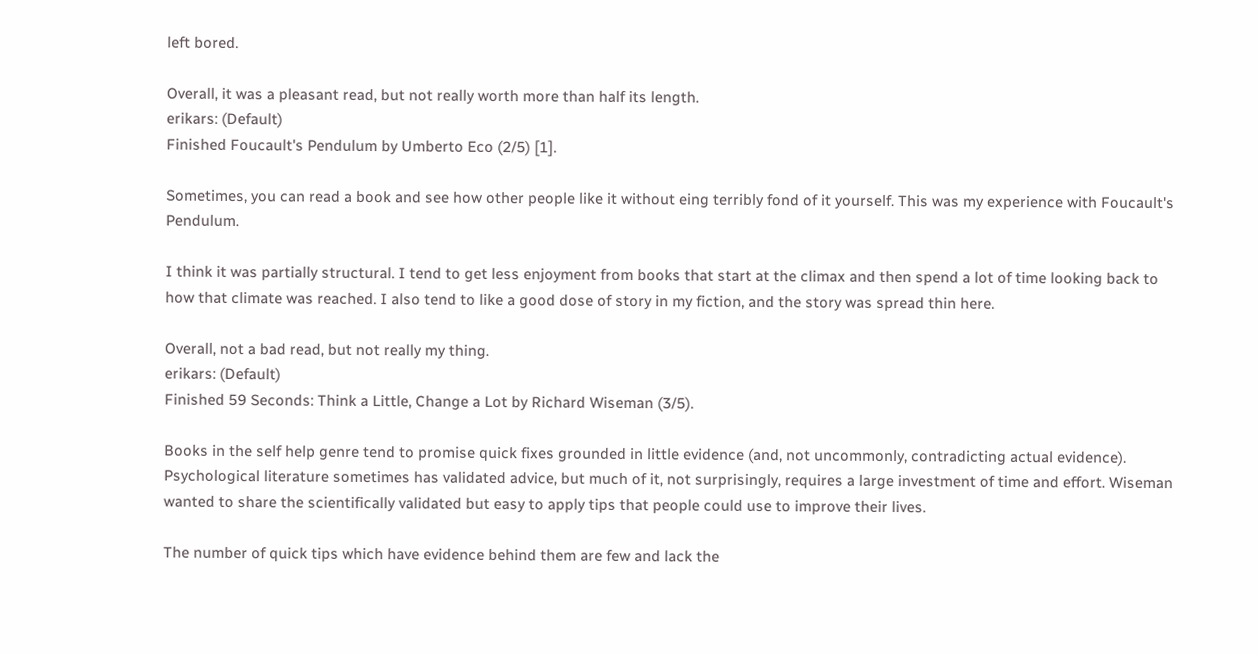left bored.

Overall, it was a pleasant read, but not really worth more than half its length.
erikars: (Default)
Finished Foucault's Pendulum by Umberto Eco (2/5) [1].

Sometimes, you can read a book and see how other people like it without eing terribly fond of it yourself. This was my experience with Foucault's Pendulum.

I think it was partially structural. I tend to get less enjoyment from books that start at the climax and then spend a lot of time looking back to how that climate was reached. I also tend to like a good dose of story in my fiction, and the story was spread thin here.

Overall, not a bad read, but not really my thing.
erikars: (Default)
Finished 59 Seconds: Think a Little, Change a Lot by Richard Wiseman (3/5).

Books in the self help genre tend to promise quick fixes grounded in little evidence (and, not uncommonly, contradicting actual evidence). Psychological literature sometimes has validated advice, but much of it, not surprisingly, requires a large investment of time and effort. Wiseman wanted to share the scientifically validated but easy to apply tips that people could use to improve their lives.

The number of quick tips which have evidence behind them are few and lack the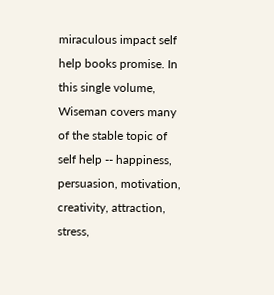miraculous impact self help books promise. In this single volume, Wiseman covers many of the stable topic of self help -- happiness, persuasion, motivation, creativity, attraction, stress,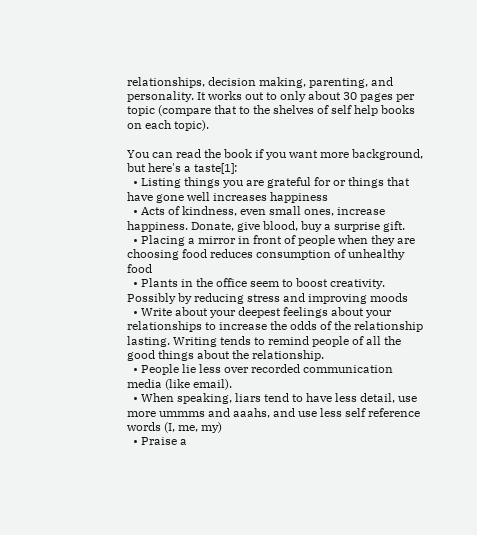relationships, decision making, parenting, and personality. It works out to only about 30 pages per topic (compare that to the shelves of self help books on each topic).

You can read the book if you want more background, but here's a taste[1]:
  • Listing things you are grateful for or things that have gone well increases happiness
  • Acts of kindness, even small ones, increase happiness. Donate, give blood, buy a surprise gift.
  • Placing a mirror in front of people when they are choosing food reduces consumption of unhealthy food
  • Plants in the office seem to boost creativity. Possibly by reducing stress and improving moods
  • Write about your deepest feelings about your relationships to increase the odds of the relationship lasting. Writing tends to remind people of all the good things about the relationship.
  • People lie less over recorded communication media (like email).
  • When speaking, liars tend to have less detail, use more ummms and aaahs, and use less self reference words (I, me, my)
  • Praise a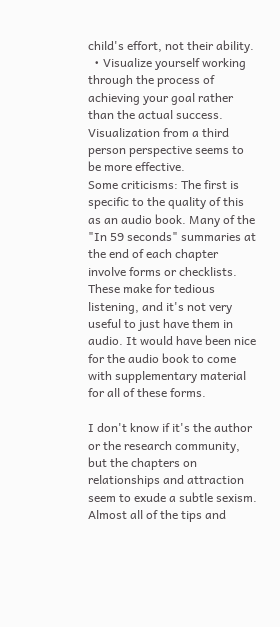child's effort, not their ability.
  • Visualize yourself working through the process of achieving your goal rather than the actual success. Visualization from a third person perspective seems to be more effective.
Some criticisms: The first is specific to the quality of this as an audio book. Many of the "In 59 seconds" summaries at the end of each chapter involve forms or checklists. These make for tedious listening, and it's not very useful to just have them in audio. It would have been nice for the audio book to come with supplementary material for all of these forms.

I don't know if it's the author or the research community, but the chapters on relationships and attraction seem to exude a subtle sexism. Almost all of the tips and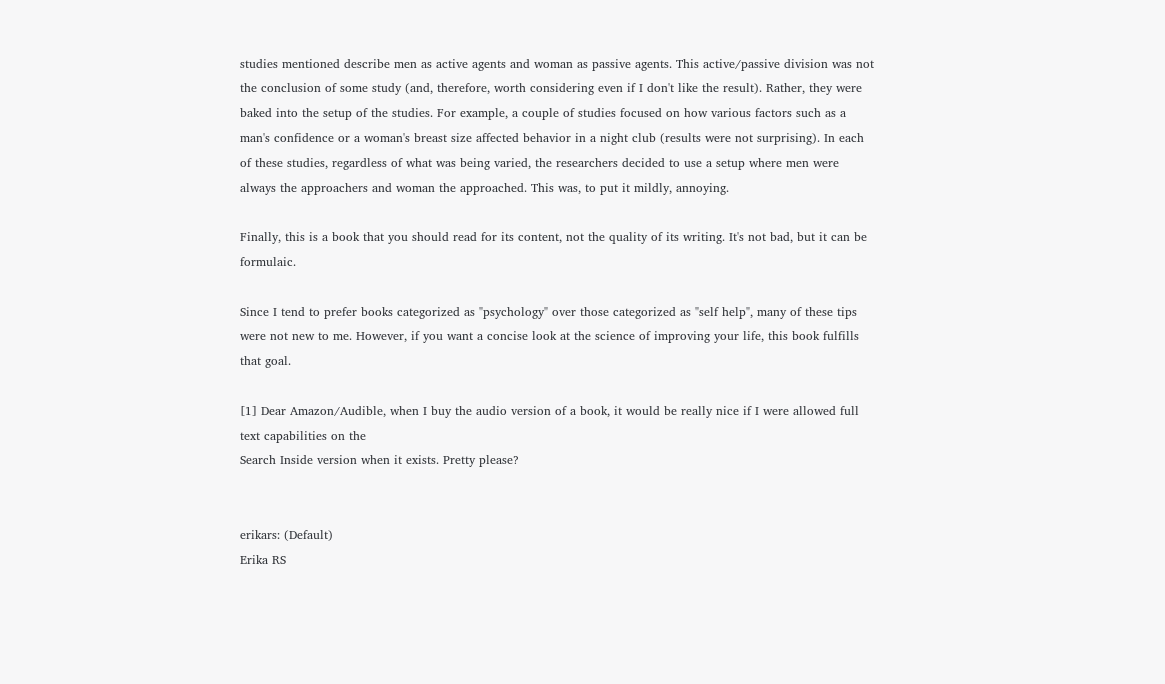studies mentioned describe men as active agents and woman as passive agents. This active/passive division was not the conclusion of some study (and, therefore, worth considering even if I don't like the result). Rather, they were baked into the setup of the studies. For example, a couple of studies focused on how various factors such as a man's confidence or a woman's breast size affected behavior in a night club (results were not surprising). In each of these studies, regardless of what was being varied, the researchers decided to use a setup where men were always the approachers and woman the approached. This was, to put it mildly, annoying.

Finally, this is a book that you should read for its content, not the quality of its writing. It's not bad, but it can be formulaic.

Since I tend to prefer books categorized as "psychology" over those categorized as "self help", many of these tips were not new to me. However, if you want a concise look at the science of improving your life, this book fulfills that goal.

[1] Dear Amazon/Audible, when I buy the audio version of a book, it would be really nice if I were allowed full text capabilities on the
Search Inside version when it exists. Pretty please?


erikars: (Default)
Erika RS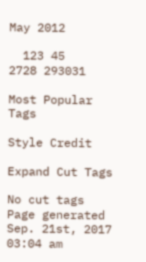May 2012

  123 45
2728 293031

Most Popular Tags

Style Credit

Expand Cut Tags

No cut tags
Page generated Sep. 21st, 2017 03:04 am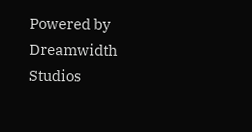Powered by Dreamwidth Studios